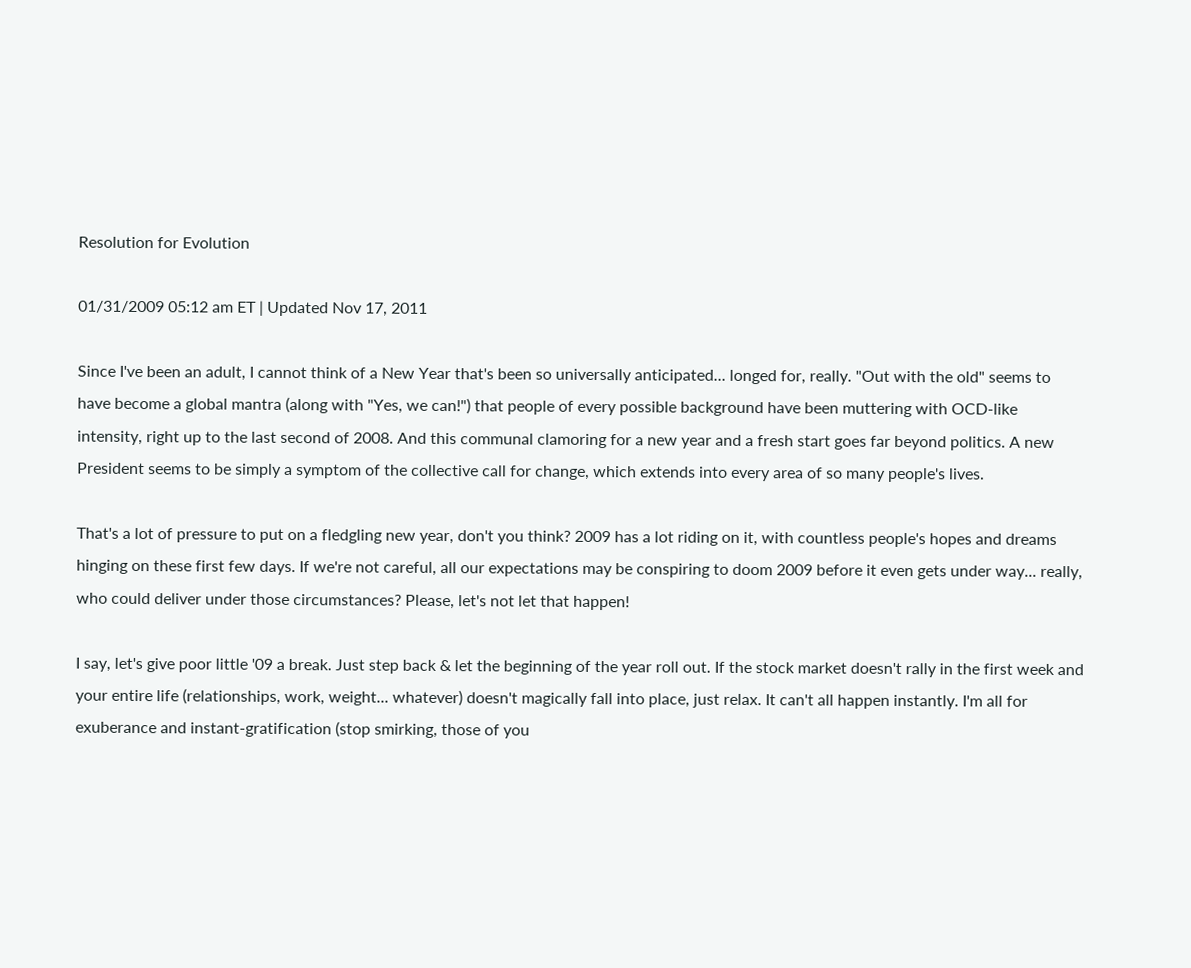Resolution for Evolution

01/31/2009 05:12 am ET | Updated Nov 17, 2011

Since I've been an adult, I cannot think of a New Year that's been so universally anticipated... longed for, really. "Out with the old" seems to have become a global mantra (along with "Yes, we can!") that people of every possible background have been muttering with OCD-like intensity, right up to the last second of 2008. And this communal clamoring for a new year and a fresh start goes far beyond politics. A new President seems to be simply a symptom of the collective call for change, which extends into every area of so many people's lives.

That's a lot of pressure to put on a fledgling new year, don't you think? 2009 has a lot riding on it, with countless people's hopes and dreams hinging on these first few days. If we're not careful, all our expectations may be conspiring to doom 2009 before it even gets under way... really, who could deliver under those circumstances? Please, let's not let that happen!

I say, let's give poor little '09 a break. Just step back & let the beginning of the year roll out. If the stock market doesn't rally in the first week and your entire life (relationships, work, weight... whatever) doesn't magically fall into place, just relax. It can't all happen instantly. I'm all for exuberance and instant-gratification (stop smirking, those of you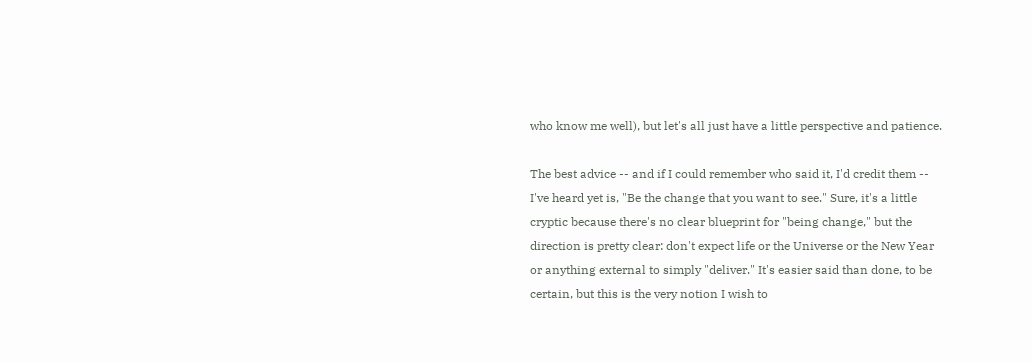who know me well), but let's all just have a little perspective and patience.

The best advice -- and if I could remember who said it, I'd credit them -- I've heard yet is, "Be the change that you want to see." Sure, it's a little cryptic because there's no clear blueprint for "being change," but the direction is pretty clear: don't expect life or the Universe or the New Year or anything external to simply "deliver." It's easier said than done, to be certain, but this is the very notion I wish to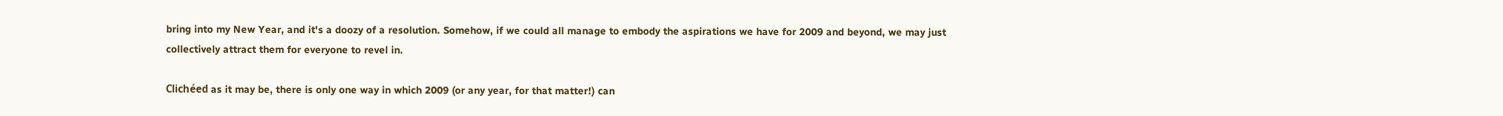bring into my New Year, and it's a doozy of a resolution. Somehow, if we could all manage to embody the aspirations we have for 2009 and beyond, we may just collectively attract them for everyone to revel in.

Clichéed as it may be, there is only one way in which 2009 (or any year, for that matter!) can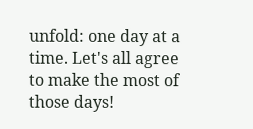unfold: one day at a time. Let's all agree to make the most of those days!